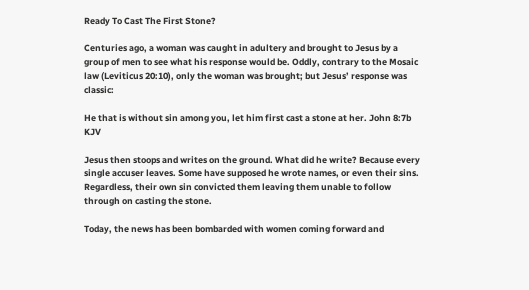Ready To Cast The First Stone?

Centuries ago, a woman was caught in adultery and brought to Jesus by a group of men to see what his response would be. Oddly, contrary to the Mosaic law (Leviticus 20:10), only the woman was brought; but Jesus’ response was classic:

He that is without sin among you, let him first cast a stone at her. John 8:7b KJV

Jesus then stoops and writes on the ground. What did he write? Because every single accuser leaves. Some have supposed he wrote names, or even their sins. Regardless, their own sin convicted them leaving them unable to follow through on casting the stone.

Today, the news has been bombarded with women coming forward and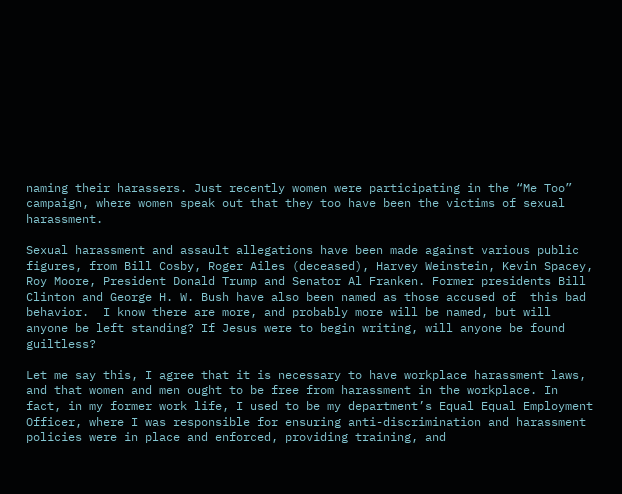naming their harassers. Just recently women were participating in the “Me Too” campaign, where women speak out that they too have been the victims of sexual harassment.

Sexual harassment and assault allegations have been made against various public figures, from Bill Cosby, Roger Ailes (deceased), Harvey Weinstein, Kevin Spacey, Roy Moore, President Donald Trump and Senator Al Franken. Former presidents Bill Clinton and George H. W. Bush have also been named as those accused of  this bad behavior.  I know there are more, and probably more will be named, but will anyone be left standing? If Jesus were to begin writing, will anyone be found guiltless?

Let me say this, I agree that it is necessary to have workplace harassment laws, and that women and men ought to be free from harassment in the workplace. In fact, in my former work life, I used to be my department’s Equal Equal Employment Officer, where I was responsible for ensuring anti-discrimination and harassment policies were in place and enforced, providing training, and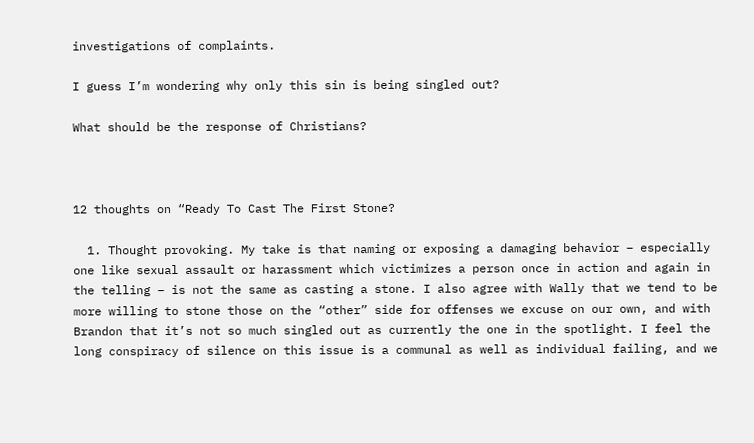investigations of complaints.

I guess I’m wondering why only this sin is being singled out?

What should be the response of Christians?



12 thoughts on “Ready To Cast The First Stone?

  1. Thought provoking. My take is that naming or exposing a damaging behavior – especially one like sexual assault or harassment which victimizes a person once in action and again in the telling – is not the same as casting a stone. I also agree with Wally that we tend to be more willing to stone those on the “other” side for offenses we excuse on our own, and with Brandon that it’s not so much singled out as currently the one in the spotlight. I feel the long conspiracy of silence on this issue is a communal as well as individual failing, and we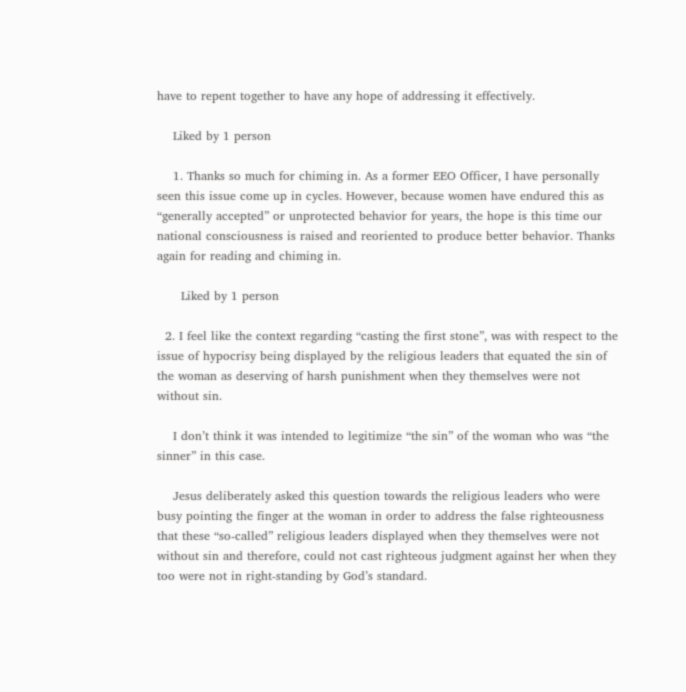have to repent together to have any hope of addressing it effectively.

    Liked by 1 person

    1. Thanks so much for chiming in. As a former EEO Officer, I have personally seen this issue come up in cycles. However, because women have endured this as “generally accepted” or unprotected behavior for years, the hope is this time our national consciousness is raised and reoriented to produce better behavior. Thanks again for reading and chiming in.

      Liked by 1 person

  2. I feel like the context regarding “casting the first stone”, was with respect to the issue of hypocrisy being displayed by the religious leaders that equated the sin of the woman as deserving of harsh punishment when they themselves were not without sin.

    I don’t think it was intended to legitimize “the sin” of the woman who was “the sinner” in this case.

    Jesus deliberately asked this question towards the religious leaders who were busy pointing the finger at the woman in order to address the false righteousness that these “so-called” religious leaders displayed when they themselves were not without sin and therefore, could not cast righteous judgment against her when they too were not in right-standing by God’s standard.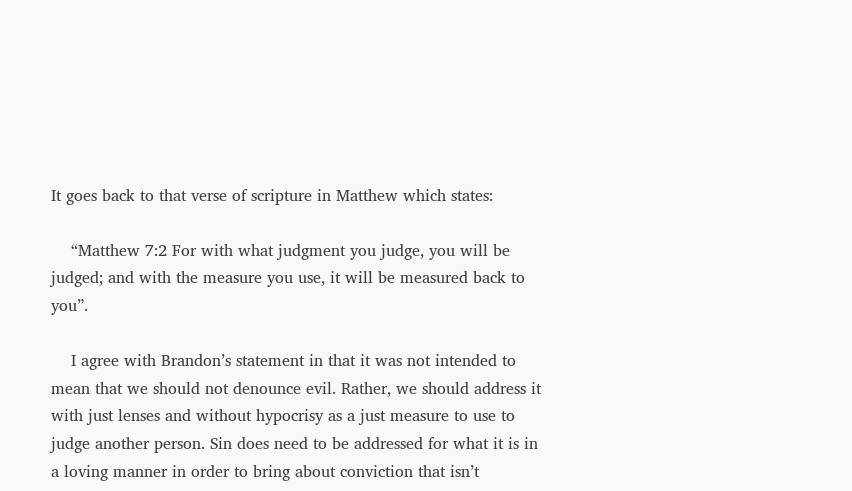It goes back to that verse of scripture in Matthew which states:

    “Matthew 7:2 For with what judgment you judge, you will be judged; and with the measure you use, it will be measured back to you”.

    I agree with Brandon’s statement in that it was not intended to mean that we should not denounce evil. Rather, we should address it with just lenses and without hypocrisy as a just measure to use to judge another person. Sin does need to be addressed for what it is in a loving manner in order to bring about conviction that isn’t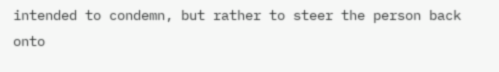intended to condemn, but rather to steer the person back onto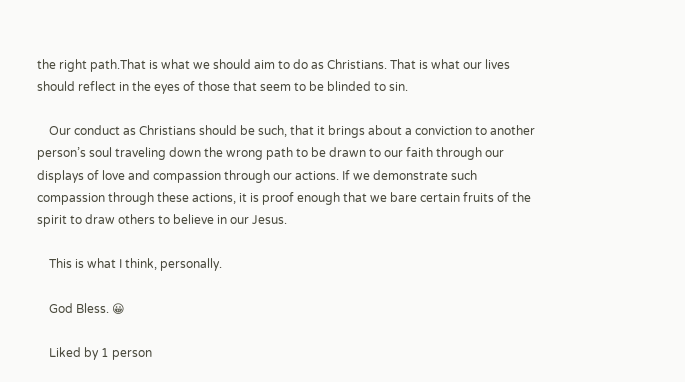the right path.That is what we should aim to do as Christians. That is what our lives should reflect in the eyes of those that seem to be blinded to sin.

    Our conduct as Christians should be such, that it brings about a conviction to another person’s soul traveling down the wrong path to be drawn to our faith through our displays of love and compassion through our actions. If we demonstrate such compassion through these actions, it is proof enough that we bare certain fruits of the spirit to draw others to believe in our Jesus.

    This is what I think, personally.

    God Bless. 😀

    Liked by 1 person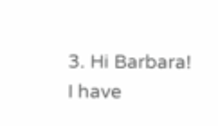3. Hi Barbara! I have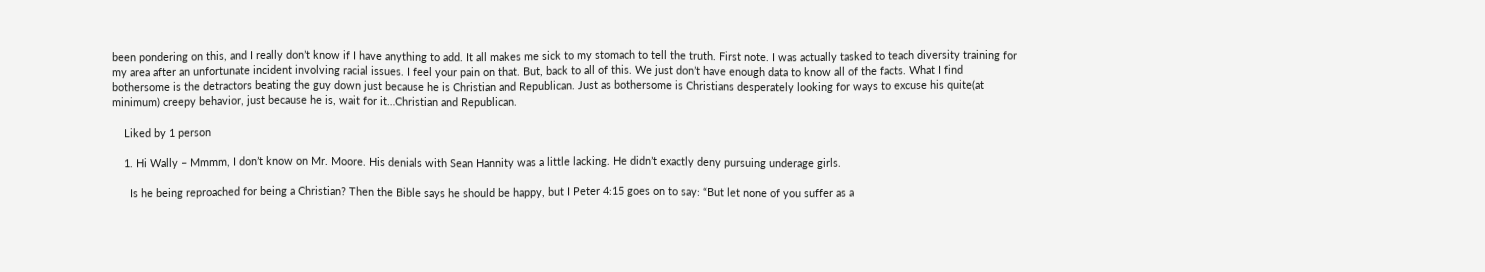been pondering on this, and I really don’t know if I have anything to add. It all makes me sick to my stomach to tell the truth. First note. I was actually tasked to teach diversity training for my area after an unfortunate incident involving racial issues. I feel your pain on that. But, back to all of this. We just don’t have enough data to know all of the facts. What I find bothersome is the detractors beating the guy down just because he is Christian and Republican. Just as bothersome is Christians desperately looking for ways to excuse his quite(at minimum) creepy behavior, just because he is, wait for it…Christian and Republican.

    Liked by 1 person

    1. Hi Wally – Mmmm, I don’t know on Mr. Moore. His denials with Sean Hannity was a little lacking. He didn’t exactly deny pursuing underage girls.

      Is he being reproached for being a Christian? Then the Bible says he should be happy, but I Peter 4:15 goes on to say: “But let none of you suffer as a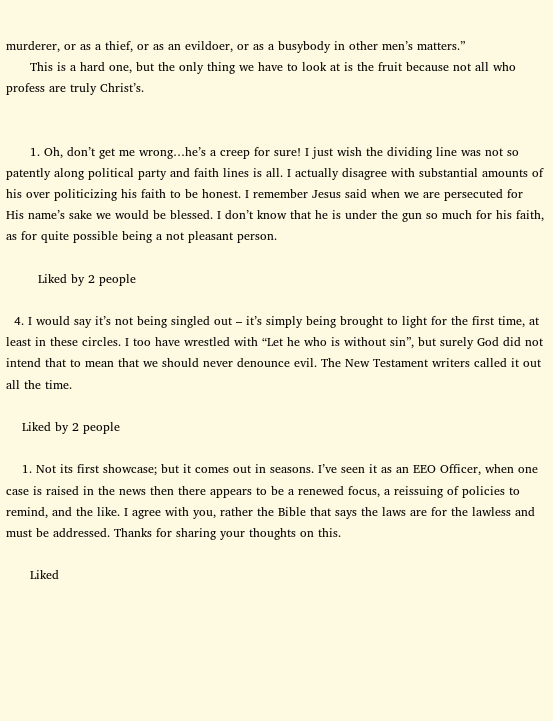murderer, or as a thief, or as an evildoer, or as a busybody in other men’s matters.”
      This is a hard one, but the only thing we have to look at is the fruit because not all who profess are truly Christ’s.


      1. Oh, don’t get me wrong…he’s a creep for sure! I just wish the dividing line was not so patently along political party and faith lines is all. I actually disagree with substantial amounts of his over politicizing his faith to be honest. I remember Jesus said when we are persecuted for His name’s sake we would be blessed. I don’t know that he is under the gun so much for his faith, as for quite possible being a not pleasant person.

        Liked by 2 people

  4. I would say it’s not being singled out – it’s simply being brought to light for the first time, at least in these circles. I too have wrestled with “Let he who is without sin”, but surely God did not intend that to mean that we should never denounce evil. The New Testament writers called it out all the time.

    Liked by 2 people

    1. Not its first showcase; but it comes out in seasons. I’ve seen it as an EEO Officer, when one case is raised in the news then there appears to be a renewed focus, a reissuing of policies to remind, and the like. I agree with you, rather the Bible that says the laws are for the lawless and must be addressed. Thanks for sharing your thoughts on this.

      Liked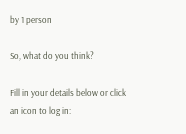by 1 person

So, what do you think?

Fill in your details below or click an icon to log in: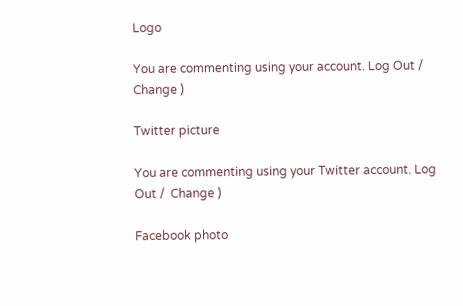Logo

You are commenting using your account. Log Out /  Change )

Twitter picture

You are commenting using your Twitter account. Log Out /  Change )

Facebook photo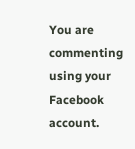You are commenting using your Facebook account.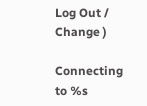Log Out /  Change )

Connecting to %s